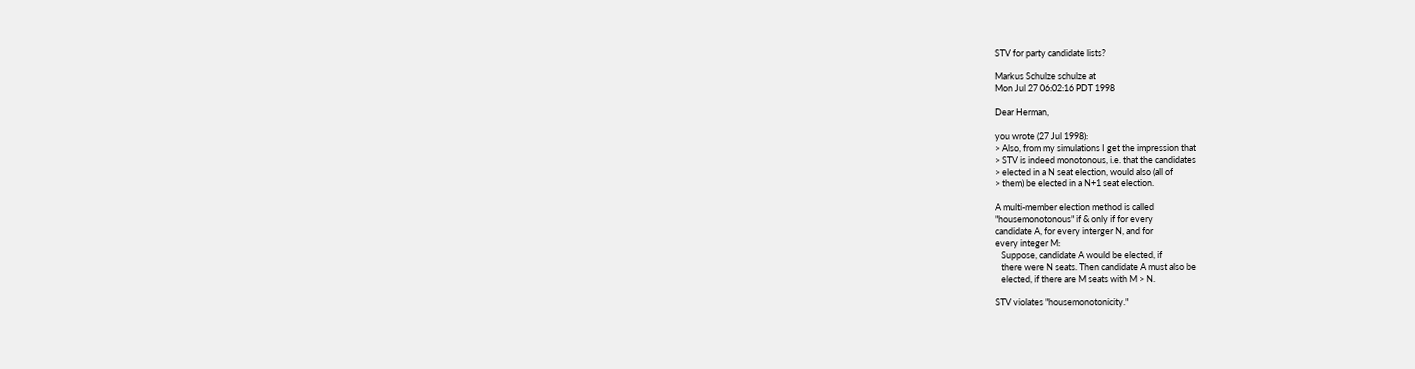STV for party candidate lists?

Markus Schulze schulze at
Mon Jul 27 06:02:16 PDT 1998

Dear Herman,

you wrote (27 Jul 1998):
> Also, from my simulations I get the impression that
> STV is indeed monotonous, i.e. that the candidates
> elected in a N seat election, would also (all of
> them) be elected in a N+1 seat election.

A multi-member election method is called
"housemonotonous" if & only if for every
candidate A, for every interger N, and for
every integer M:
   Suppose, candidate A would be elected, if
   there were N seats. Then candidate A must also be
   elected, if there are M seats with M > N.

STV violates "housemonotonicity."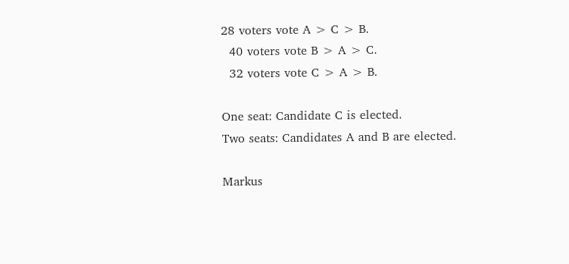28 voters vote A > C > B.
  40 voters vote B > A > C.
  32 voters vote C > A > B.

One seat: Candidate C is elected.
Two seats: Candidates A and B are elected.

Markus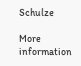Schulze

More information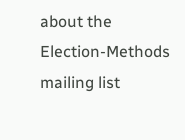about the Election-Methods mailing list